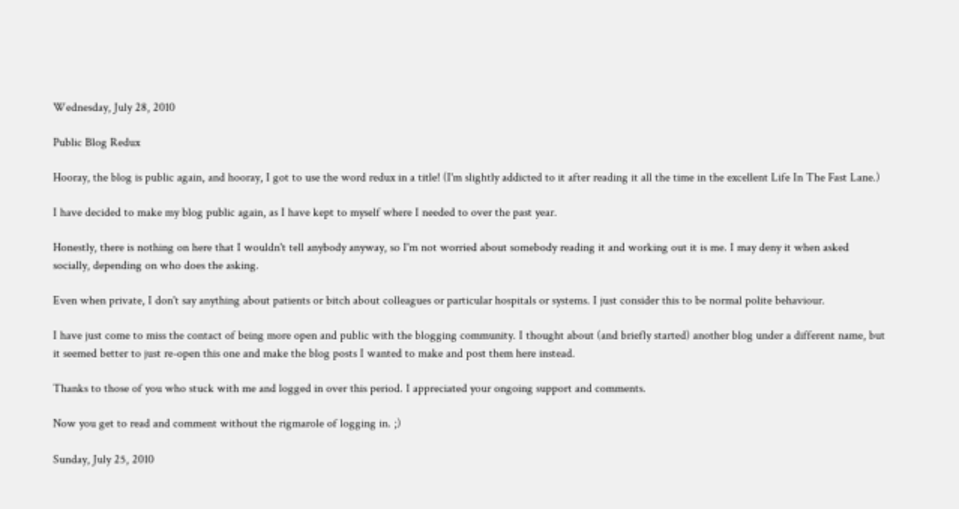Wednesday, July 28, 2010

Public Blog Redux

Hooray, the blog is public again, and hooray, I got to use the word redux in a title! (I'm slightly addicted to it after reading it all the time in the excellent Life In The Fast Lane.)

I have decided to make my blog public again, as I have kept to myself where I needed to over the past year.

Honestly, there is nothing on here that I wouldn't tell anybody anyway, so I'm not worried about somebody reading it and working out it is me. I may deny it when asked socially, depending on who does the asking.

Even when private, I don't say anything about patients or bitch about colleagues or particular hospitals or systems. I just consider this to be normal polite behaviour.

I have just come to miss the contact of being more open and public with the blogging community. I thought about (and briefly started) another blog under a different name, but it seemed better to just re-open this one and make the blog posts I wanted to make and post them here instead.

Thanks to those of you who stuck with me and logged in over this period. I appreciated your ongoing support and comments.

Now you get to read and comment without the rigmarole of logging in. ;)

Sunday, July 25, 2010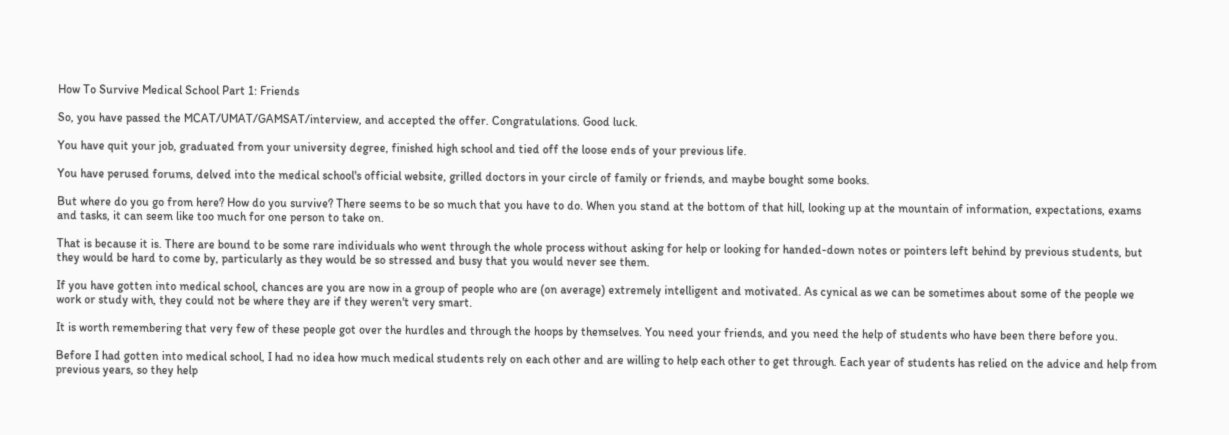How To Survive Medical School Part 1: Friends

So, you have passed the MCAT/UMAT/GAMSAT/interview, and accepted the offer. Congratulations. Good luck.

You have quit your job, graduated from your university degree, finished high school and tied off the loose ends of your previous life.

You have perused forums, delved into the medical school's official website, grilled doctors in your circle of family or friends, and maybe bought some books.

But where do you go from here? How do you survive? There seems to be so much that you have to do. When you stand at the bottom of that hill, looking up at the mountain of information, expectations, exams and tasks, it can seem like too much for one person to take on.

That is because it is. There are bound to be some rare individuals who went through the whole process without asking for help or looking for handed-down notes or pointers left behind by previous students, but they would be hard to come by, particularly as they would be so stressed and busy that you would never see them.

If you have gotten into medical school, chances are you are now in a group of people who are (on average) extremely intelligent and motivated. As cynical as we can be sometimes about some of the people we work or study with, they could not be where they are if they weren't very smart.

It is worth remembering that very few of these people got over the hurdles and through the hoops by themselves. You need your friends, and you need the help of students who have been there before you.

Before I had gotten into medical school, I had no idea how much medical students rely on each other and are willing to help each other to get through. Each year of students has relied on the advice and help from previous years, so they help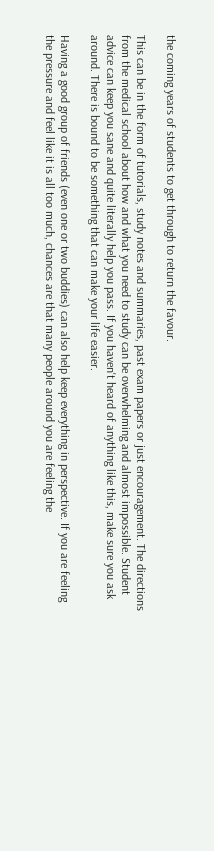the coming years of students to get through to return the favour.

This can be in the form of tutorials, study notes and summaries, past exam papers or just encouragement. The directions from the medical school about how and what you need to study can be overwhelming and almost impossible. Student advice can keep you sane and quite literally help you pass. If you haven't heard of anything like this, make sure you ask around. There is bound to be something that can make your life easier.

Having a good group of friends (even one or two buddies) can also help keep everything in perspective. If you are feeling the pressure and feel like it is all too much, chances are that many people around you are feeling the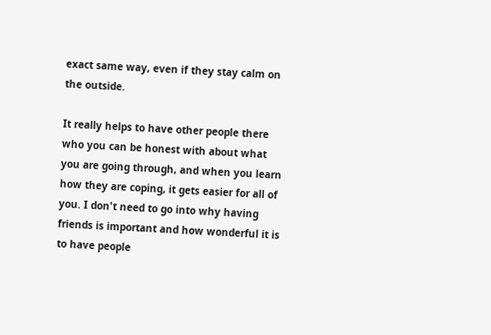exact same way, even if they stay calm on the outside.

It really helps to have other people there who you can be honest with about what you are going through, and when you learn how they are coping, it gets easier for all of you. I don't need to go into why having friends is important and how wonderful it is to have people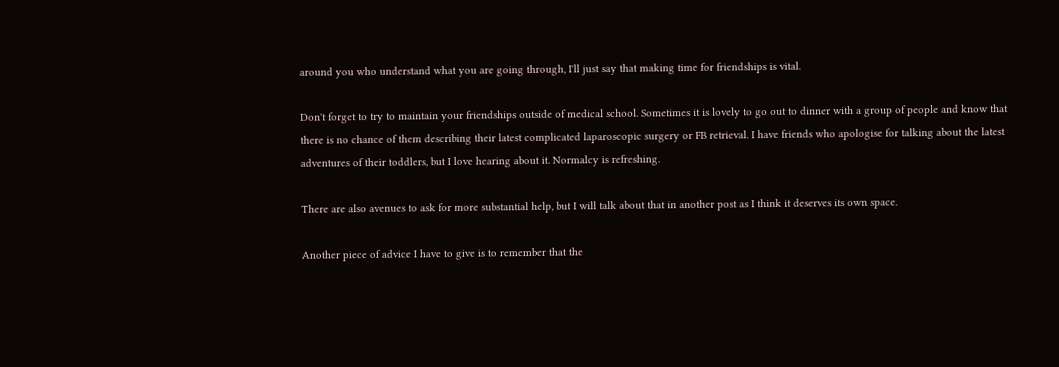around you who understand what you are going through, I'll just say that making time for friendships is vital.

Don't forget to try to maintain your friendships outside of medical school. Sometimes it is lovely to go out to dinner with a group of people and know that there is no chance of them describing their latest complicated laparoscopic surgery or FB retrieval. I have friends who apologise for talking about the latest adventures of their toddlers, but I love hearing about it. Normalcy is refreshing.

There are also avenues to ask for more substantial help, but I will talk about that in another post as I think it deserves its own space.

Another piece of advice I have to give is to remember that the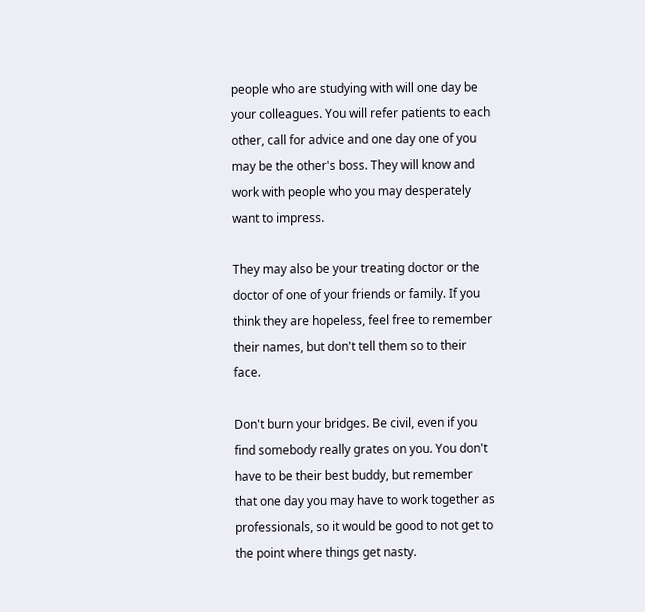people who are studying with will one day be your colleagues. You will refer patients to each other, call for advice and one day one of you may be the other's boss. They will know and work with people who you may desperately want to impress.

They may also be your treating doctor or the doctor of one of your friends or family. If you think they are hopeless, feel free to remember their names, but don't tell them so to their face.

Don't burn your bridges. Be civil, even if you find somebody really grates on you. You don't have to be their best buddy, but remember that one day you may have to work together as professionals, so it would be good to not get to the point where things get nasty.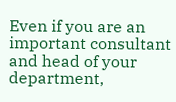Even if you are an important consultant and head of your department,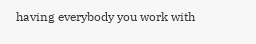having everybody you work with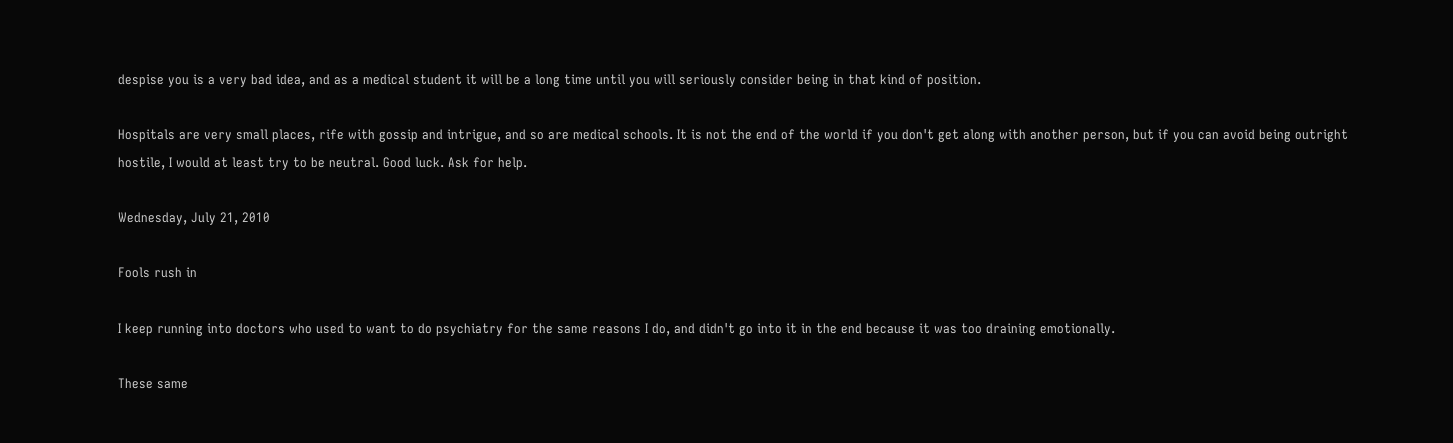despise you is a very bad idea, and as a medical student it will be a long time until you will seriously consider being in that kind of position.

Hospitals are very small places, rife with gossip and intrigue, and so are medical schools. It is not the end of the world if you don't get along with another person, but if you can avoid being outright hostile, I would at least try to be neutral. Good luck. Ask for help.

Wednesday, July 21, 2010

Fools rush in

I keep running into doctors who used to want to do psychiatry for the same reasons I do, and didn't go into it in the end because it was too draining emotionally.

These same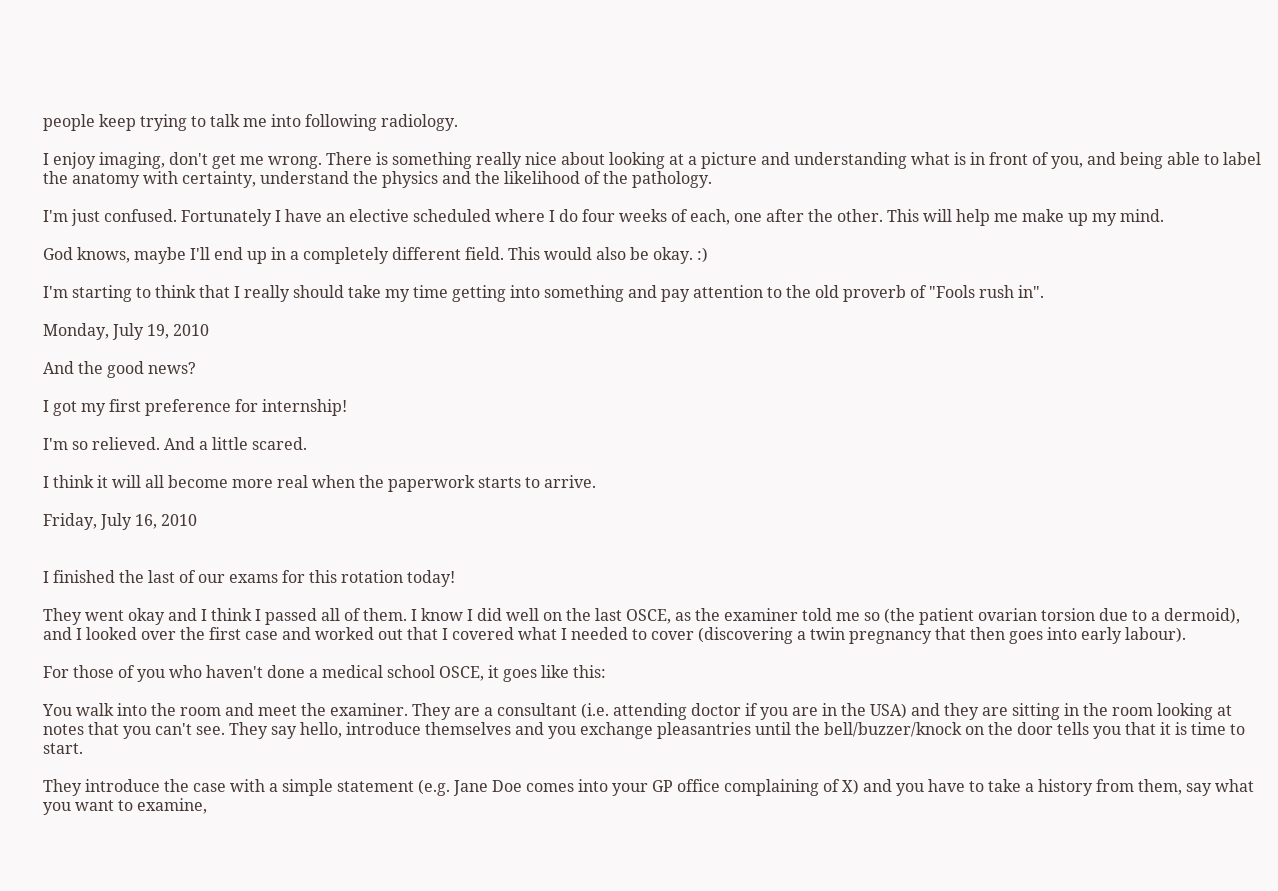people keep trying to talk me into following radiology.

I enjoy imaging, don't get me wrong. There is something really nice about looking at a picture and understanding what is in front of you, and being able to label the anatomy with certainty, understand the physics and the likelihood of the pathology.

I'm just confused. Fortunately I have an elective scheduled where I do four weeks of each, one after the other. This will help me make up my mind.

God knows, maybe I'll end up in a completely different field. This would also be okay. :)

I'm starting to think that I really should take my time getting into something and pay attention to the old proverb of "Fools rush in".

Monday, July 19, 2010

And the good news?

I got my first preference for internship!

I'm so relieved. And a little scared.

I think it will all become more real when the paperwork starts to arrive.

Friday, July 16, 2010


I finished the last of our exams for this rotation today!

They went okay and I think I passed all of them. I know I did well on the last OSCE, as the examiner told me so (the patient ovarian torsion due to a dermoid), and I looked over the first case and worked out that I covered what I needed to cover (discovering a twin pregnancy that then goes into early labour).

For those of you who haven't done a medical school OSCE, it goes like this:

You walk into the room and meet the examiner. They are a consultant (i.e. attending doctor if you are in the USA) and they are sitting in the room looking at notes that you can't see. They say hello, introduce themselves and you exchange pleasantries until the bell/buzzer/knock on the door tells you that it is time to start.

They introduce the case with a simple statement (e.g. Jane Doe comes into your GP office complaining of X) and you have to take a history from them, say what you want to examine,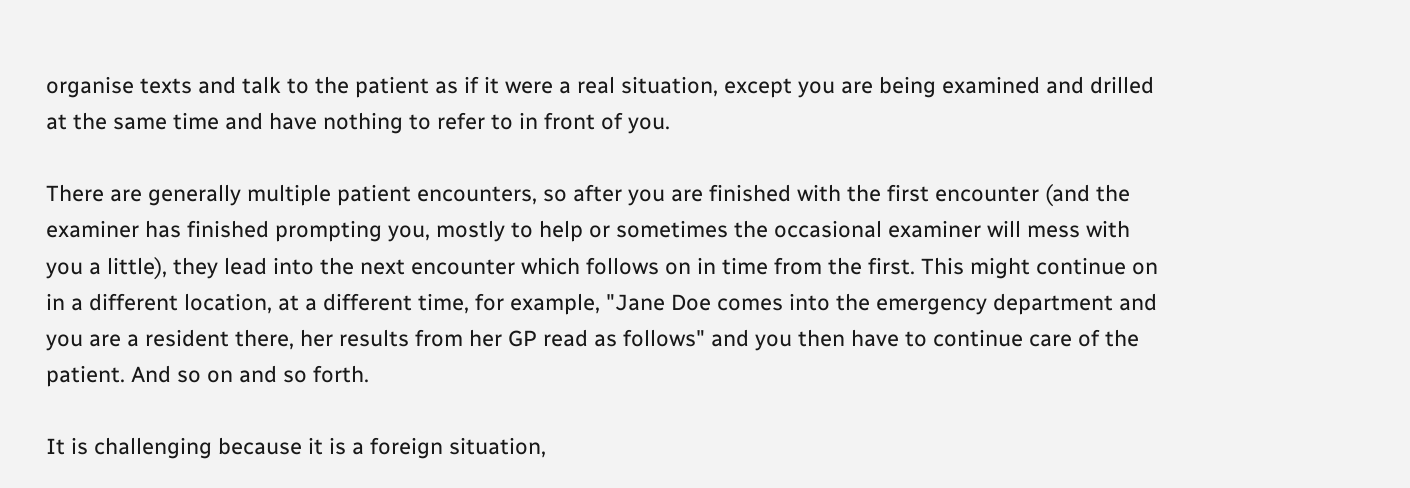organise texts and talk to the patient as if it were a real situation, except you are being examined and drilled at the same time and have nothing to refer to in front of you.

There are generally multiple patient encounters, so after you are finished with the first encounter (and the examiner has finished prompting you, mostly to help or sometimes the occasional examiner will mess with you a little), they lead into the next encounter which follows on in time from the first. This might continue on in a different location, at a different time, for example, "Jane Doe comes into the emergency department and you are a resident there, her results from her GP read as follows" and you then have to continue care of the patient. And so on and so forth.

It is challenging because it is a foreign situation,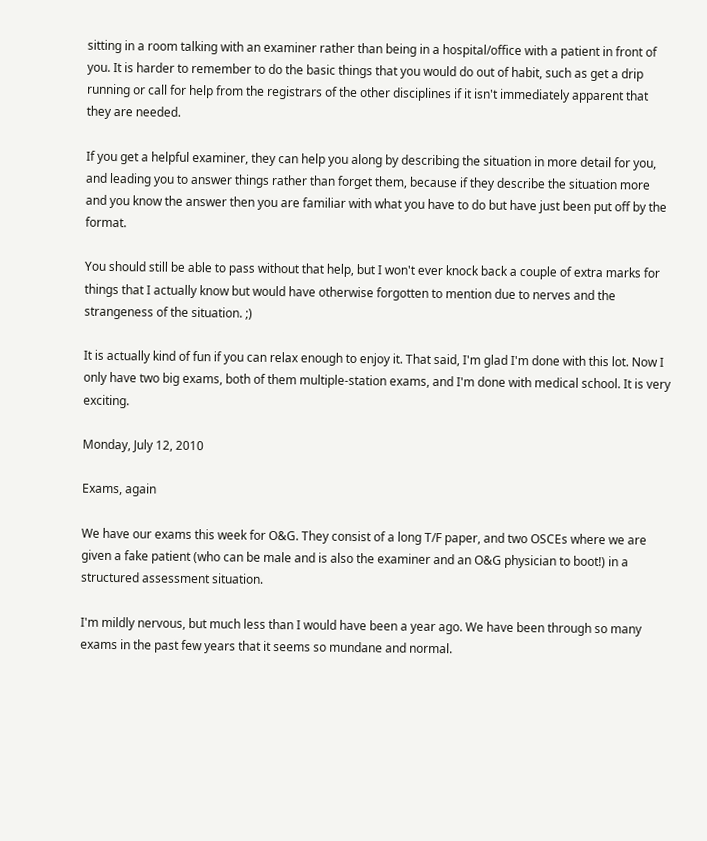sitting in a room talking with an examiner rather than being in a hospital/office with a patient in front of you. It is harder to remember to do the basic things that you would do out of habit, such as get a drip running or call for help from the registrars of the other disciplines if it isn't immediately apparent that they are needed.

If you get a helpful examiner, they can help you along by describing the situation in more detail for you, and leading you to answer things rather than forget them, because if they describe the situation more and you know the answer then you are familiar with what you have to do but have just been put off by the format.

You should still be able to pass without that help, but I won't ever knock back a couple of extra marks for things that I actually know but would have otherwise forgotten to mention due to nerves and the strangeness of the situation. ;)

It is actually kind of fun if you can relax enough to enjoy it. That said, I'm glad I'm done with this lot. Now I only have two big exams, both of them multiple-station exams, and I'm done with medical school. It is very exciting.

Monday, July 12, 2010

Exams, again

We have our exams this week for O&G. They consist of a long T/F paper, and two OSCEs where we are given a fake patient (who can be male and is also the examiner and an O&G physician to boot!) in a structured assessment situation.

I'm mildly nervous, but much less than I would have been a year ago. We have been through so many exams in the past few years that it seems so mundane and normal.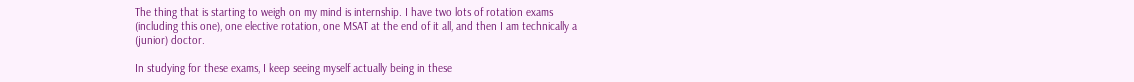The thing that is starting to weigh on my mind is internship. I have two lots of rotation exams (including this one), one elective rotation, one MSAT at the end of it all, and then I am technically a (junior) doctor.

In studying for these exams, I keep seeing myself actually being in these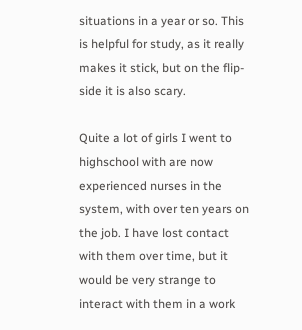situations in a year or so. This is helpful for study, as it really makes it stick, but on the flip-side it is also scary.

Quite a lot of girls I went to highschool with are now experienced nurses in the system, with over ten years on the job. I have lost contact with them over time, but it would be very strange to interact with them in a work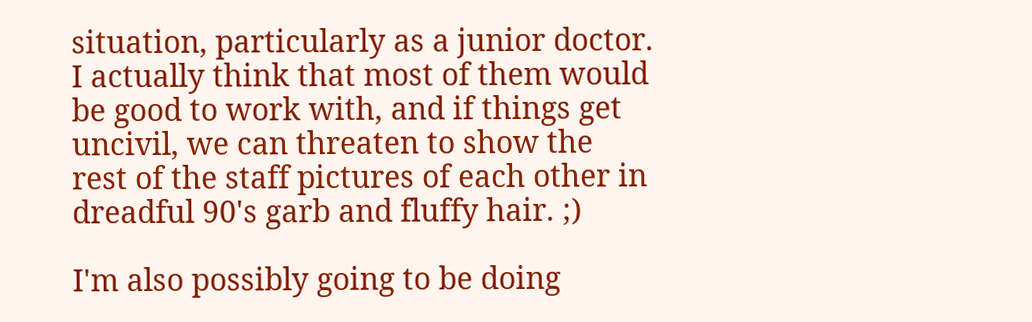situation, particularly as a junior doctor. I actually think that most of them would be good to work with, and if things get uncivil, we can threaten to show the rest of the staff pictures of each other in dreadful 90's garb and fluffy hair. ;)

I'm also possibly going to be doing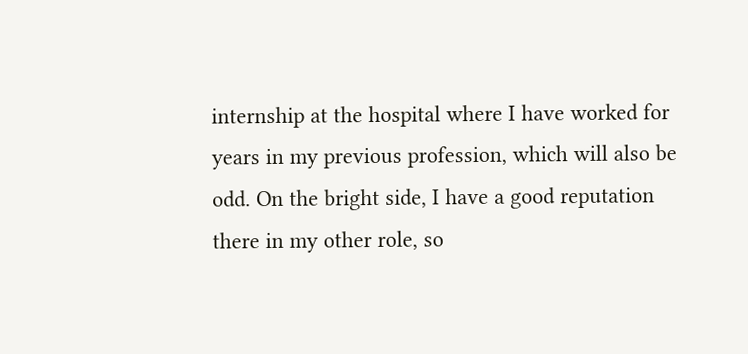internship at the hospital where I have worked for years in my previous profession, which will also be odd. On the bright side, I have a good reputation there in my other role, so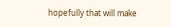hopefully that will make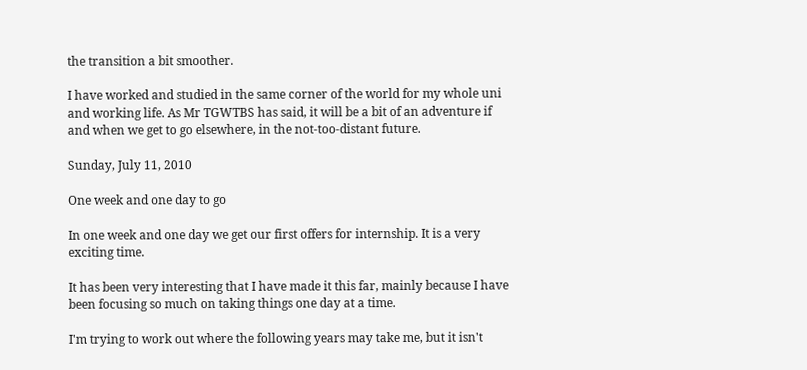the transition a bit smoother.

I have worked and studied in the same corner of the world for my whole uni and working life. As Mr TGWTBS has said, it will be a bit of an adventure if and when we get to go elsewhere, in the not-too-distant future.

Sunday, July 11, 2010

One week and one day to go

In one week and one day we get our first offers for internship. It is a very exciting time.

It has been very interesting that I have made it this far, mainly because I have been focusing so much on taking things one day at a time.

I'm trying to work out where the following years may take me, but it isn't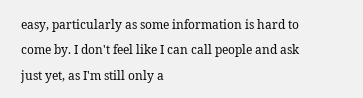easy, particularly as some information is hard to come by. I don't feel like I can call people and ask just yet, as I'm still only a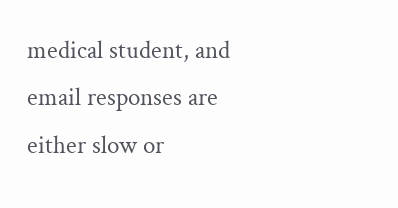medical student, and email responses are either slow or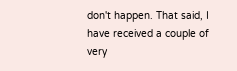don't happen. That said, I have received a couple of very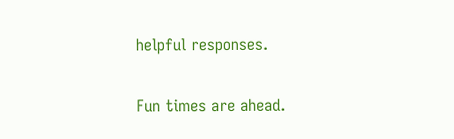helpful responses.

Fun times are ahead.